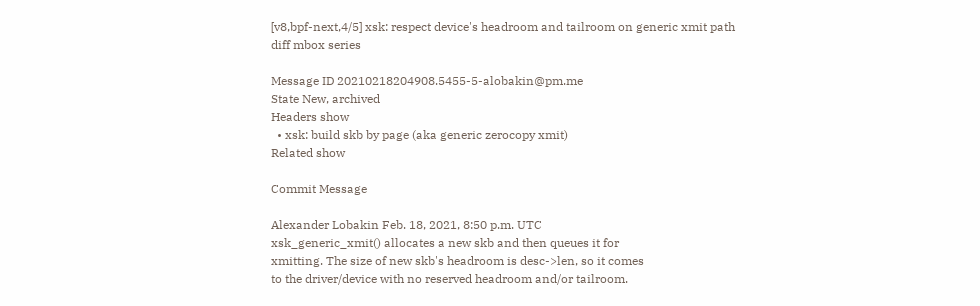[v8,bpf-next,4/5] xsk: respect device's headroom and tailroom on generic xmit path
diff mbox series

Message ID 20210218204908.5455-5-alobakin@pm.me
State New, archived
Headers show
  • xsk: build skb by page (aka generic zerocopy xmit)
Related show

Commit Message

Alexander Lobakin Feb. 18, 2021, 8:50 p.m. UTC
xsk_generic_xmit() allocates a new skb and then queues it for
xmitting. The size of new skb's headroom is desc->len, so it comes
to the driver/device with no reserved headroom and/or tailroom.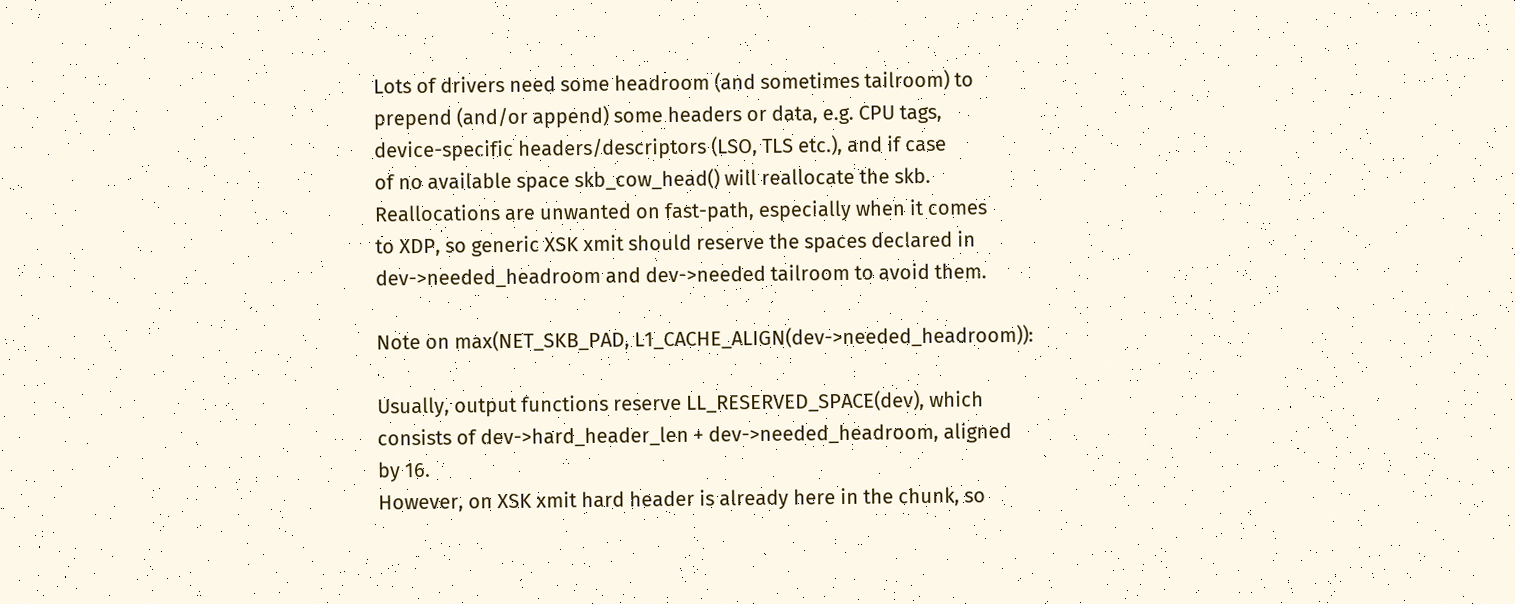Lots of drivers need some headroom (and sometimes tailroom) to
prepend (and/or append) some headers or data, e.g. CPU tags,
device-specific headers/descriptors (LSO, TLS etc.), and if case
of no available space skb_cow_head() will reallocate the skb.
Reallocations are unwanted on fast-path, especially when it comes
to XDP, so generic XSK xmit should reserve the spaces declared in
dev->needed_headroom and dev->needed tailroom to avoid them.

Note on max(NET_SKB_PAD, L1_CACHE_ALIGN(dev->needed_headroom)):

Usually, output functions reserve LL_RESERVED_SPACE(dev), which
consists of dev->hard_header_len + dev->needed_headroom, aligned
by 16.
However, on XSK xmit hard header is already here in the chunk, so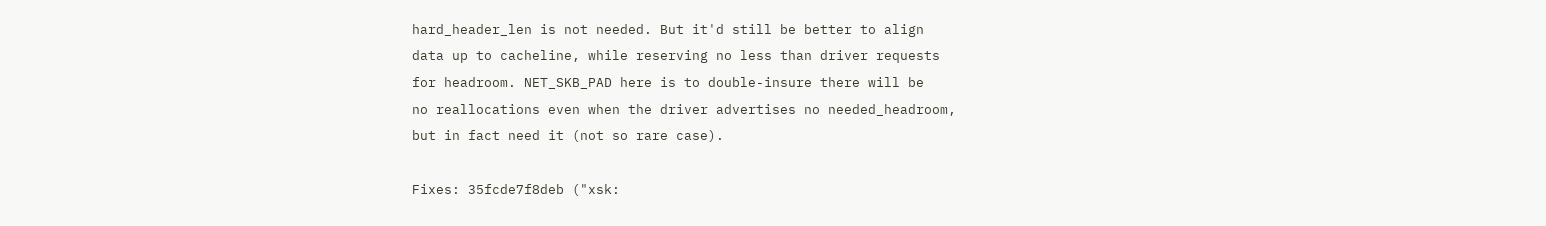hard_header_len is not needed. But it'd still be better to align
data up to cacheline, while reserving no less than driver requests
for headroom. NET_SKB_PAD here is to double-insure there will be
no reallocations even when the driver advertises no needed_headroom,
but in fact need it (not so rare case).

Fixes: 35fcde7f8deb ("xsk: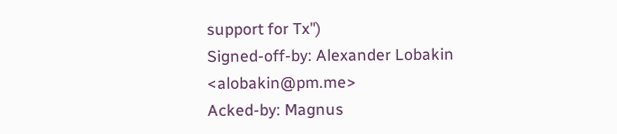support for Tx")
Signed-off-by: Alexander Lobakin <alobakin@pm.me>
Acked-by: Magnus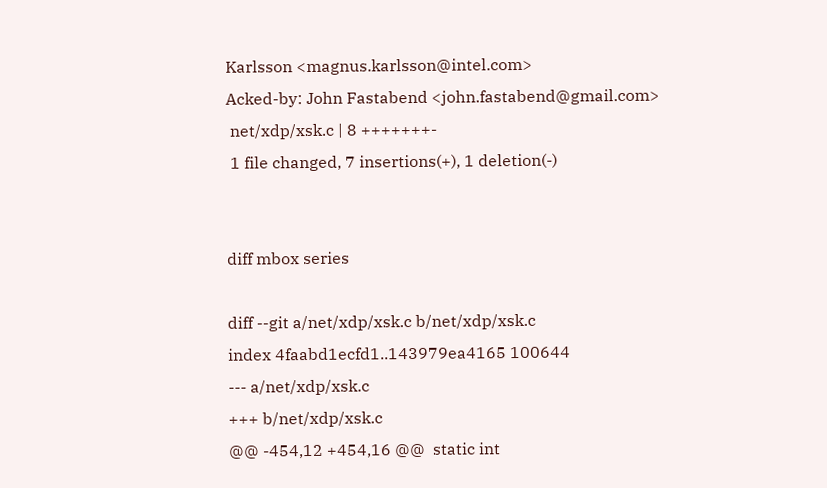Karlsson <magnus.karlsson@intel.com>
Acked-by: John Fastabend <john.fastabend@gmail.com>
 net/xdp/xsk.c | 8 +++++++-
 1 file changed, 7 insertions(+), 1 deletion(-)


diff mbox series

diff --git a/net/xdp/xsk.c b/net/xdp/xsk.c
index 4faabd1ecfd1..143979ea4165 100644
--- a/net/xdp/xsk.c
+++ b/net/xdp/xsk.c
@@ -454,12 +454,16 @@  static int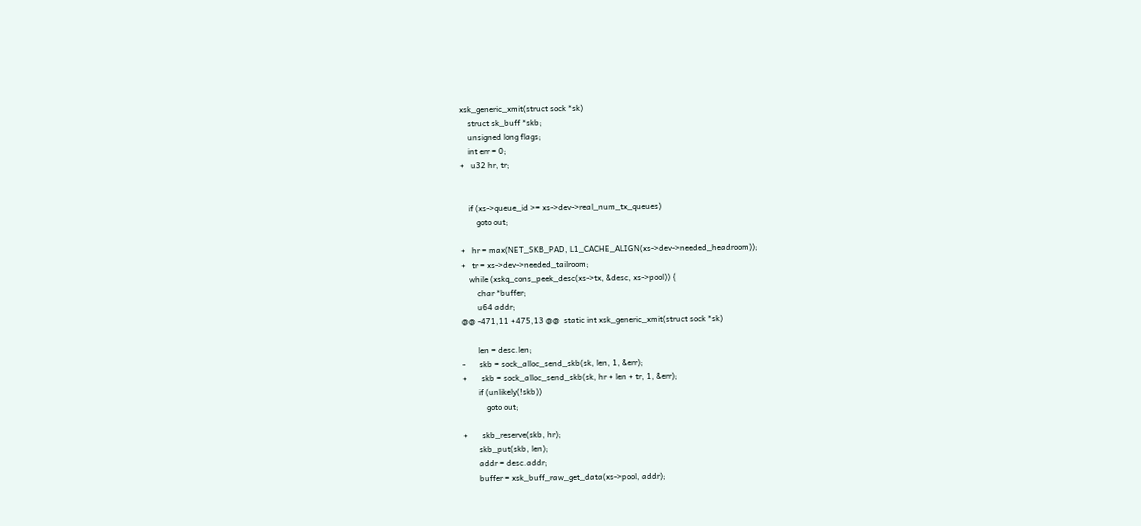xsk_generic_xmit(struct sock *sk)
    struct sk_buff *skb;
    unsigned long flags;
    int err = 0;
+   u32 hr, tr;


    if (xs->queue_id >= xs->dev->real_num_tx_queues)
        goto out;

+   hr = max(NET_SKB_PAD, L1_CACHE_ALIGN(xs->dev->needed_headroom));
+   tr = xs->dev->needed_tailroom;
    while (xskq_cons_peek_desc(xs->tx, &desc, xs->pool)) {
        char *buffer;
        u64 addr;
@@ -471,11 +475,13 @@  static int xsk_generic_xmit(struct sock *sk)

        len = desc.len;
-       skb = sock_alloc_send_skb(sk, len, 1, &err);
+       skb = sock_alloc_send_skb(sk, hr + len + tr, 1, &err);
        if (unlikely(!skb))
            goto out;

+       skb_reserve(skb, hr);
        skb_put(skb, len);
        addr = desc.addr;
        buffer = xsk_buff_raw_get_data(xs->pool, addr);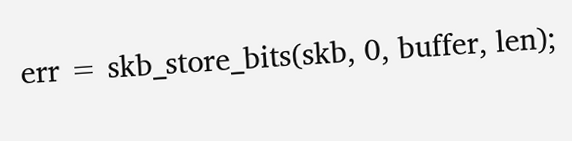err = skb_store_bits(skb, 0, buffer, len);